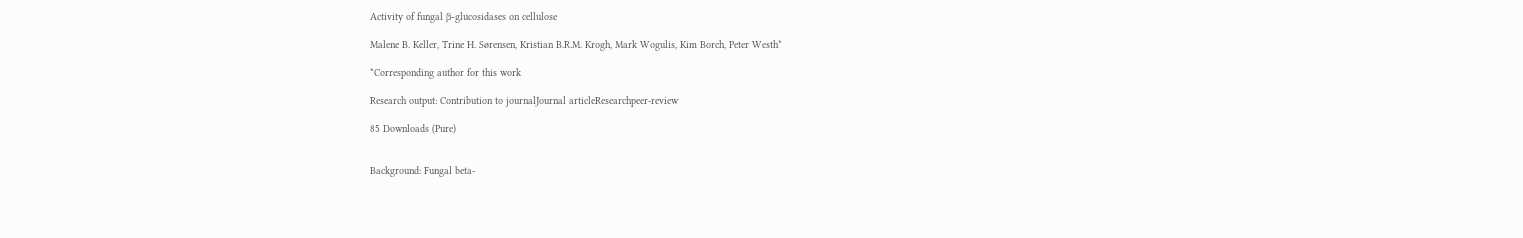Activity of fungal β-glucosidases on cellulose

Malene B. Keller, Trine H. Sørensen, Kristian B.R.M. Krogh, Mark Wogulis, Kim Borch, Peter Westh*

*Corresponding author for this work

Research output: Contribution to journalJournal articleResearchpeer-review

85 Downloads (Pure)


Background: Fungal beta-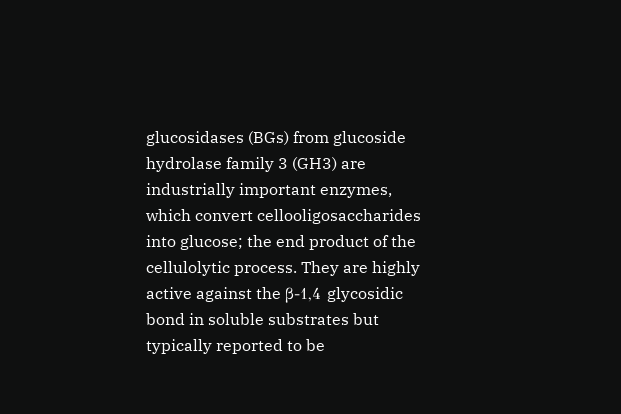glucosidases (BGs) from glucoside hydrolase family 3 (GH3) are industrially important enzymes, which convert cellooligosaccharides into glucose; the end product of the cellulolytic process. They are highly active against the β-1,4 glycosidic bond in soluble substrates but typically reported to be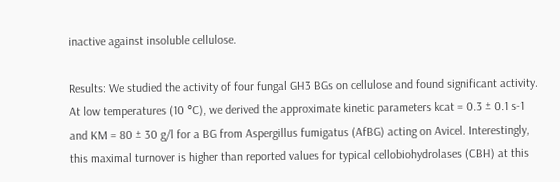inactive against insoluble cellulose.

Results: We studied the activity of four fungal GH3 BGs on cellulose and found significant activity. At low temperatures (10 °C), we derived the approximate kinetic parameters kcat = 0.3 ± 0.1 s-1 and KM = 80 ± 30 g/l for a BG from Aspergillus fumigatus (AfBG) acting on Avicel. Interestingly, this maximal turnover is higher than reported values for typical cellobiohydrolases (CBH) at this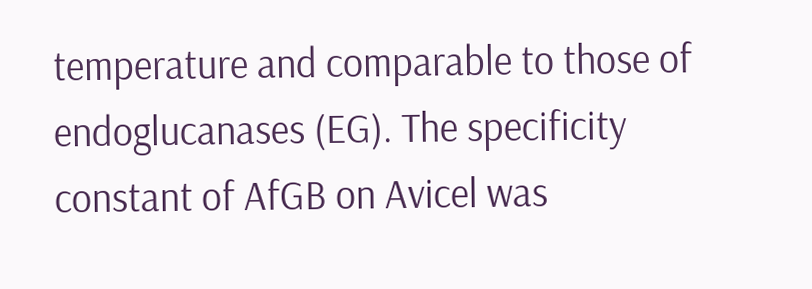temperature and comparable to those of endoglucanases (EG). The specificity constant of AfGB on Avicel was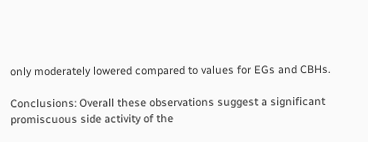only moderately lowered compared to values for EGs and CBHs.

Conclusions: Overall these observations suggest a significant promiscuous side activity of the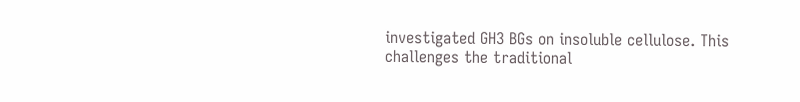investigated GH3 BGs on insoluble cellulose. This challenges the traditional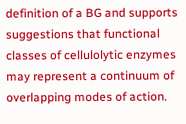definition of a BG and supports suggestions that functional classes of cellulolytic enzymes may represent a continuum of overlapping modes of action.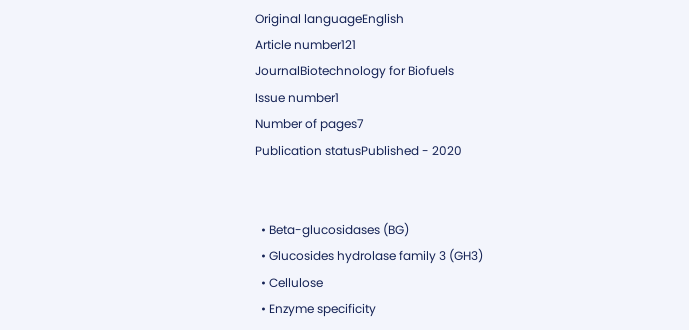Original languageEnglish
Article number121
JournalBiotechnology for Biofuels
Issue number1
Number of pages7
Publication statusPublished - 2020


  • Beta-glucosidases (BG)
  • Glucosides hydrolase family 3 (GH3)
  • Cellulose
  • Enzyme specificity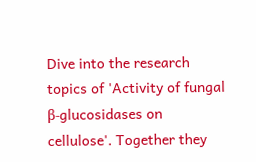Dive into the research topics of 'Activity of fungal β-glucosidases on cellulose'. Together they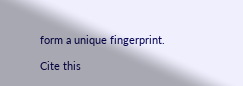form a unique fingerprint.

Cite this